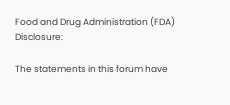Food and Drug Administration (FDA) Disclosure:

The statements in this forum have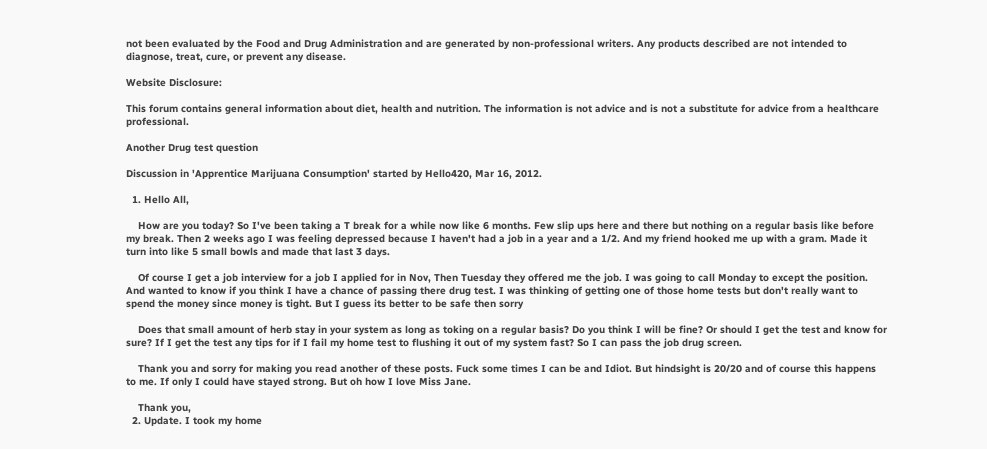not been evaluated by the Food and Drug Administration and are generated by non-professional writers. Any products described are not intended to diagnose, treat, cure, or prevent any disease.

Website Disclosure:

This forum contains general information about diet, health and nutrition. The information is not advice and is not a substitute for advice from a healthcare professional.

Another Drug test question

Discussion in 'Apprentice Marijuana Consumption' started by Hello420, Mar 16, 2012.

  1. Hello All,

    How are you today? So I've been taking a T break for a while now like 6 months. Few slip ups here and there but nothing on a regular basis like before my break. Then 2 weeks ago I was feeling depressed because I haven't had a job in a year and a 1/2. And my friend hooked me up with a gram. Made it turn into like 5 small bowls and made that last 3 days.

    Of course I get a job interview for a job I applied for in Nov, Then Tuesday they offered me the job. I was going to call Monday to except the position. And wanted to know if you think I have a chance of passing there drug test. I was thinking of getting one of those home tests but don't really want to spend the money since money is tight. But I guess its better to be safe then sorry

    Does that small amount of herb stay in your system as long as toking on a regular basis? Do you think I will be fine? Or should I get the test and know for sure? If I get the test any tips for if I fail my home test to flushing it out of my system fast? So I can pass the job drug screen.

    Thank you and sorry for making you read another of these posts. Fuck some times I can be and Idiot. But hindsight is 20/20 and of course this happens to me. If only I could have stayed strong. But oh how I love Miss Jane.

    Thank you,
  2. Update. I took my home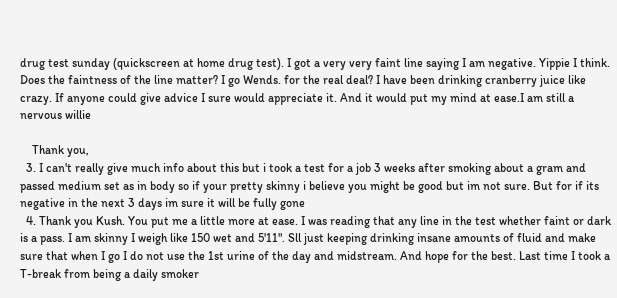drug test sunday (quickscreen at home drug test). I got a very very faint line saying I am negative. Yippie I think. Does the faintness of the line matter? I go Wends. for the real deal? I have been drinking cranberry juice like crazy. If anyone could give advice I sure would appreciate it. And it would put my mind at ease.I am still a nervous willie

    Thank you,
  3. I can't really give much info about this but i took a test for a job 3 weeks after smoking about a gram and passed medium set as in body so if your pretty skinny i believe you might be good but im not sure. But for if its negative in the next 3 days im sure it will be fully gone
  4. Thank you Kush. You put me a little more at ease. I was reading that any line in the test whether faint or dark is a pass. I am skinny I weigh like 150 wet and 5'11". Sll just keeping drinking insane amounts of fluid and make sure that when I go I do not use the 1st urine of the day and midstream. And hope for the best. Last time I took a T-break from being a daily smoker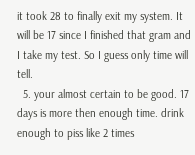it took 28 to finally exit my system. It will be 17 since I finished that gram and I take my test. So I guess only time will tell.
  5. your almost certain to be good. 17 days is more then enough time. drink enough to piss like 2 times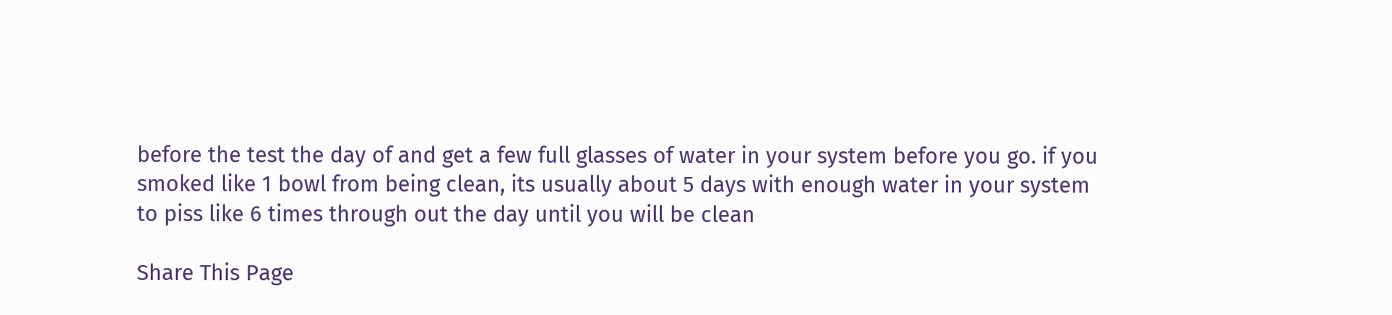before the test the day of and get a few full glasses of water in your system before you go. if you smoked like 1 bowl from being clean, its usually about 5 days with enough water in your system to piss like 6 times through out the day until you will be clean

Share This Page